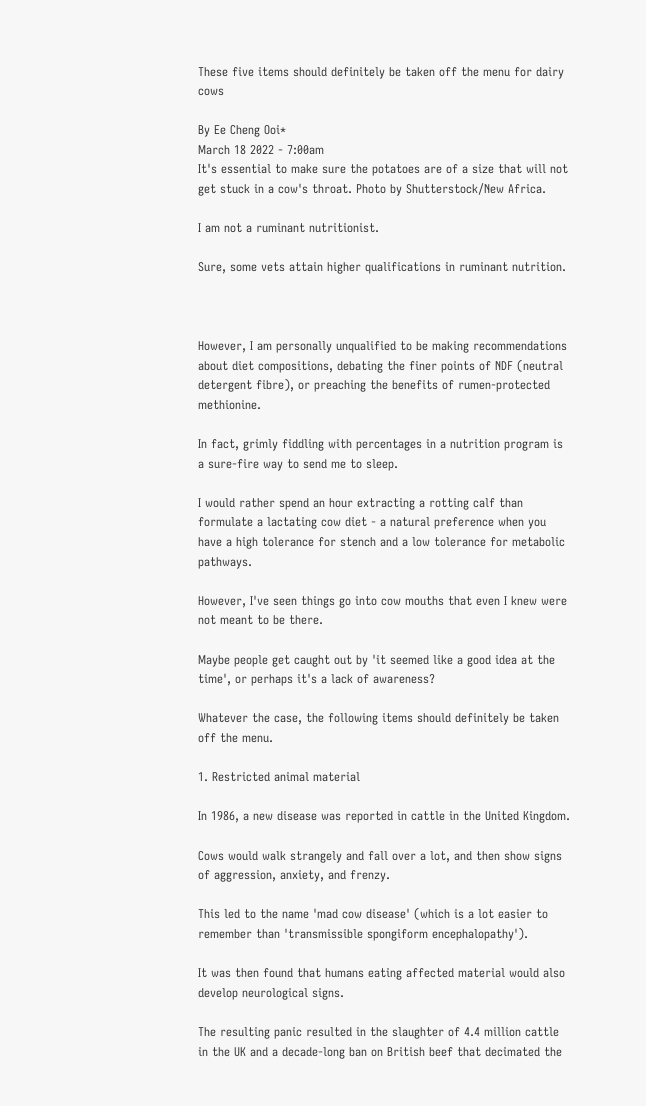These five items should definitely be taken off the menu for dairy cows

By Ee Cheng Ooi*
March 18 2022 - 7:00am
It's essential to make sure the potatoes are of a size that will not get stuck in a cow's throat. Photo by Shutterstock/New Africa.

I am not a ruminant nutritionist.

Sure, some vets attain higher qualifications in ruminant nutrition.



However, I am personally unqualified to be making recommendations about diet compositions, debating the finer points of NDF (neutral detergent fibre), or preaching the benefits of rumen-protected methionine.

In fact, grimly fiddling with percentages in a nutrition program is a sure-fire way to send me to sleep.

I would rather spend an hour extracting a rotting calf than formulate a lactating cow diet - a natural preference when you have a high tolerance for stench and a low tolerance for metabolic pathways.

However, I've seen things go into cow mouths that even I knew were not meant to be there.

Maybe people get caught out by 'it seemed like a good idea at the time', or perhaps it's a lack of awareness?

Whatever the case, the following items should definitely be taken off the menu.

1. Restricted animal material

In 1986, a new disease was reported in cattle in the United Kingdom.

Cows would walk strangely and fall over a lot, and then show signs of aggression, anxiety, and frenzy.

This led to the name 'mad cow disease' (which is a lot easier to remember than 'transmissible spongiform encephalopathy').

It was then found that humans eating affected material would also develop neurological signs.

The resulting panic resulted in the slaughter of 4.4 million cattle in the UK and a decade-long ban on British beef that decimated the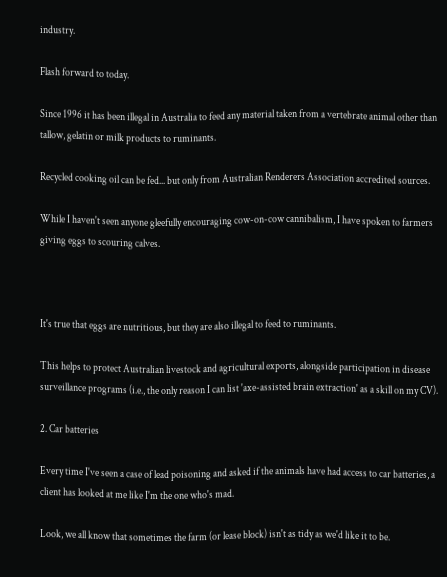industry.

Flash forward to today.

Since 1996 it has been illegal in Australia to feed any material taken from a vertebrate animal other than tallow, gelatin or milk products to ruminants.

Recycled cooking oil can be fed... but only from Australian Renderers Association accredited sources.

While I haven't seen anyone gleefully encouraging cow-on-cow cannibalism, I have spoken to farmers giving eggs to scouring calves.



It's true that eggs are nutritious, but they are also illegal to feed to ruminants.

This helps to protect Australian livestock and agricultural exports, alongside participation in disease surveillance programs (i.e., the only reason I can list 'axe-assisted brain extraction' as a skill on my CV).

2. Car batteries

Every time I've seen a case of lead poisoning and asked if the animals have had access to car batteries, a client has looked at me like I'm the one who's mad.

Look, we all know that sometimes the farm (or lease block) isn't as tidy as we'd like it to be.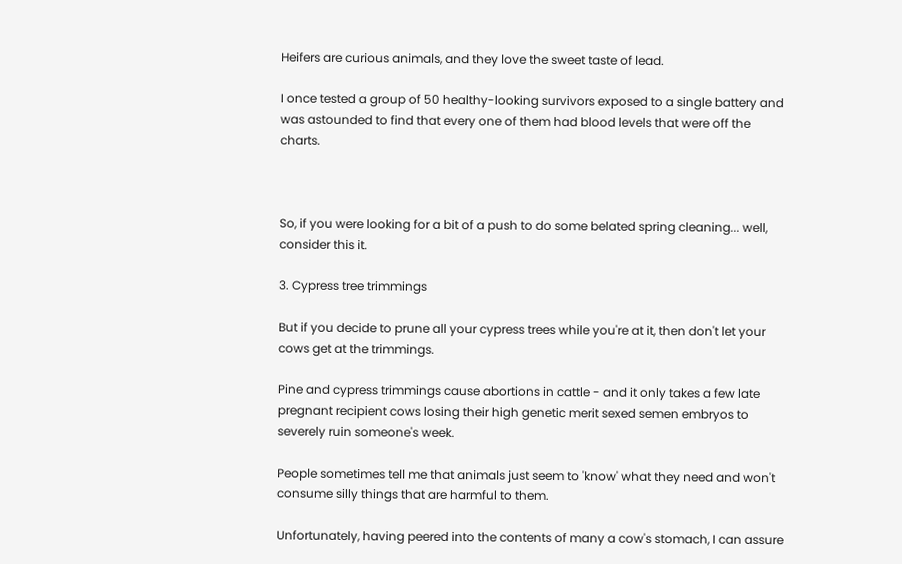Heifers are curious animals, and they love the sweet taste of lead.

I once tested a group of 50 healthy-looking survivors exposed to a single battery and was astounded to find that every one of them had blood levels that were off the charts.



So, if you were looking for a bit of a push to do some belated spring cleaning... well, consider this it.

3. Cypress tree trimmings

But if you decide to prune all your cypress trees while you're at it, then don't let your cows get at the trimmings.

Pine and cypress trimmings cause abortions in cattle - and it only takes a few late pregnant recipient cows losing their high genetic merit sexed semen embryos to severely ruin someone's week.

People sometimes tell me that animals just seem to 'know' what they need and won't consume silly things that are harmful to them.

Unfortunately, having peered into the contents of many a cow's stomach, I can assure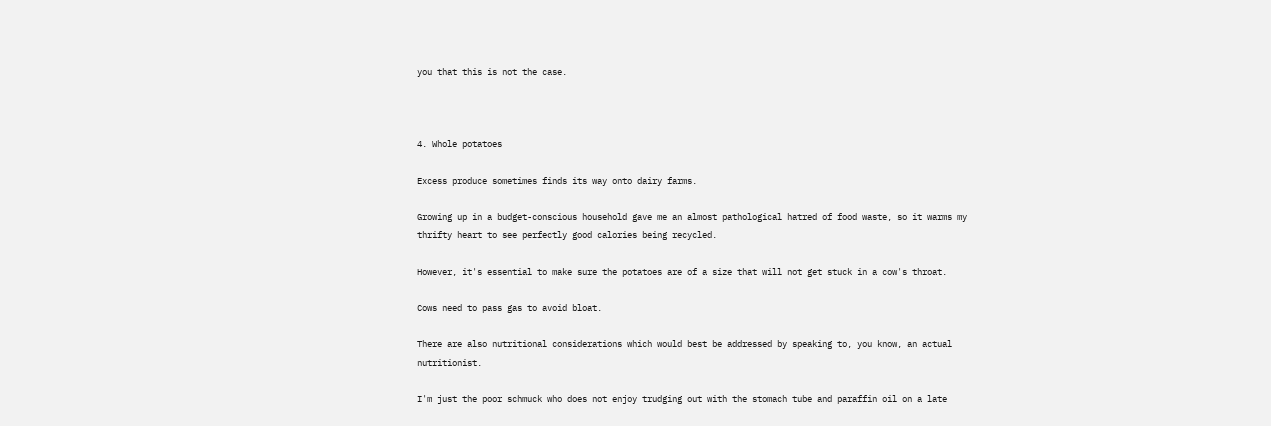you that this is not the case.



4. Whole potatoes

Excess produce sometimes finds its way onto dairy farms.

Growing up in a budget-conscious household gave me an almost pathological hatred of food waste, so it warms my thrifty heart to see perfectly good calories being recycled.

However, it's essential to make sure the potatoes are of a size that will not get stuck in a cow's throat.

Cows need to pass gas to avoid bloat.

There are also nutritional considerations which would best be addressed by speaking to, you know, an actual nutritionist.

I'm just the poor schmuck who does not enjoy trudging out with the stomach tube and paraffin oil on a late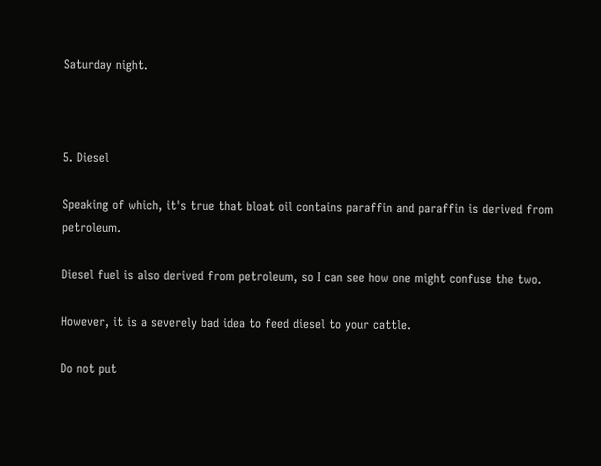Saturday night.



5. Diesel

Speaking of which, it's true that bloat oil contains paraffin and paraffin is derived from petroleum.

Diesel fuel is also derived from petroleum, so I can see how one might confuse the two.

However, it is a severely bad idea to feed diesel to your cattle.

Do not put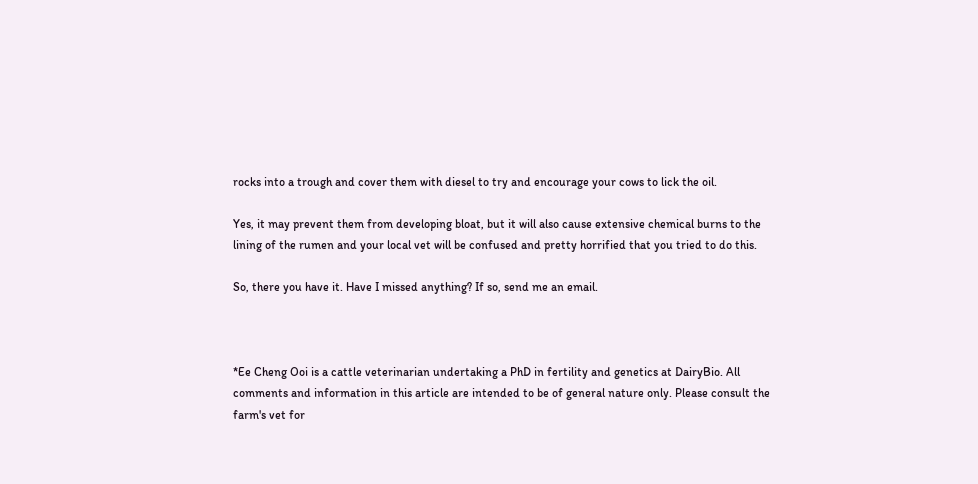rocks into a trough and cover them with diesel to try and encourage your cows to lick the oil.

Yes, it may prevent them from developing bloat, but it will also cause extensive chemical burns to the lining of the rumen and your local vet will be confused and pretty horrified that you tried to do this.

So, there you have it. Have I missed anything? If so, send me an email.



*Ee Cheng Ooi is a cattle veterinarian undertaking a PhD in fertility and genetics at DairyBio. All comments and information in this article are intended to be of general nature only. Please consult the farm's vet for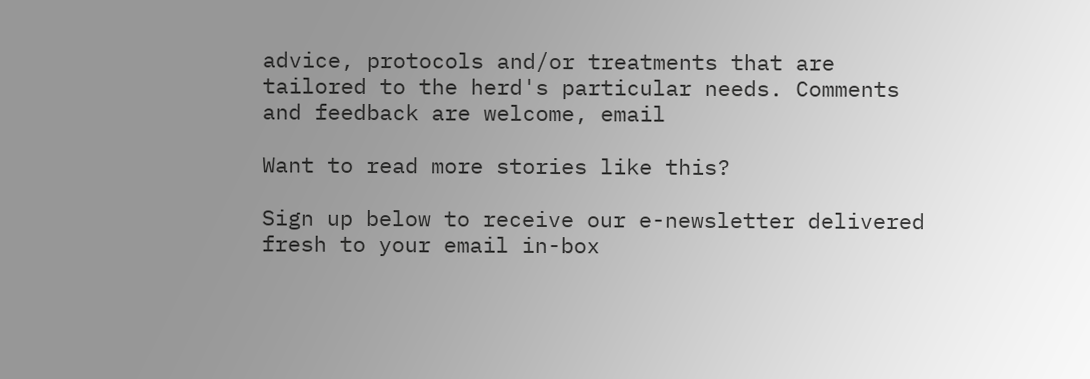advice, protocols and/or treatments that are tailored to the herd's particular needs. Comments and feedback are welcome, email

Want to read more stories like this?

Sign up below to receive our e-newsletter delivered fresh to your email in-box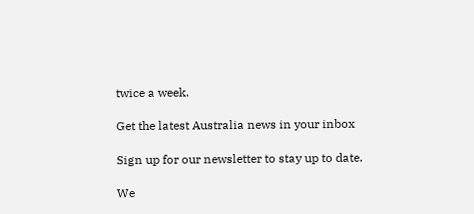twice a week.

Get the latest Australia news in your inbox

Sign up for our newsletter to stay up to date.

We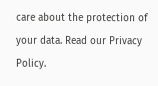care about the protection of your data. Read our Privacy Policy.